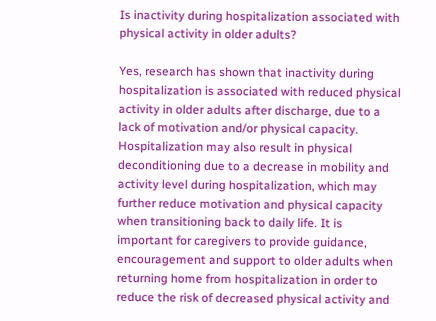Is inactivity during hospitalization associated with physical activity in older adults?

Yes, research has shown that inactivity during hospitalization is associated with reduced physical activity in older adults after discharge, due to a lack of motivation and/or physical capacity. Hospitalization may also result in physical deconditioning due to a decrease in mobility and activity level during hospitalization, which may further reduce motivation and physical capacity when transitioning back to daily life. It is important for caregivers to provide guidance, encouragement and support to older adults when returning home from hospitalization in order to reduce the risk of decreased physical activity and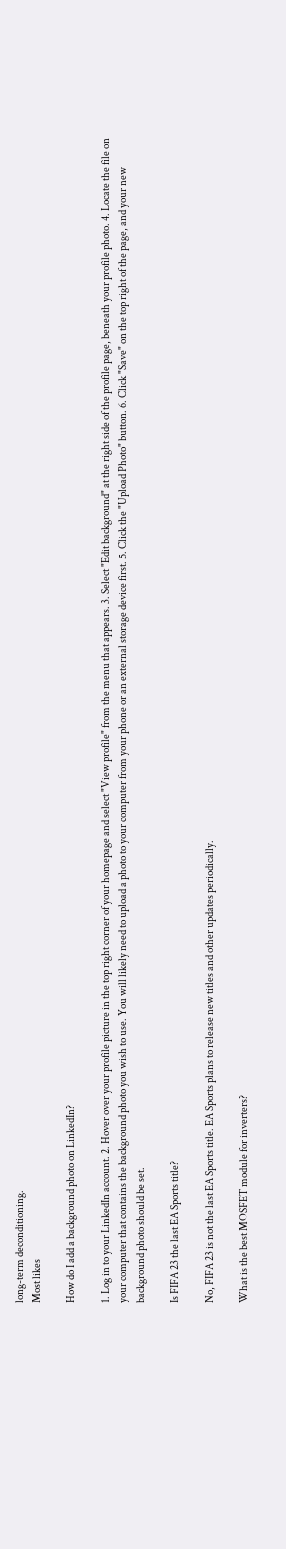long-term deconditioning.
Most likes

How do I add a background photo on LinkedIn?

1. Log in to your LinkedIn account. 2. Hover over your profile picture in the top right corner of your homepage and select "View profile" from the menu that appears. 3. Select "Edit background" at the right side of the profile page, beneath your profile photo. 4. Locate the file on your computer that contains the background photo you wish to use. You will likely need to upload a photo to your computer from your phone or an external storage device first. 5. Click the "Upload Photo" button. 6. Click "Save" on the top right of the page, and your new background photo should be set.

Is FIFA 23 the last EA Sports title?

No, FIFA 23 is not the last EA Sports title. EA Sports plans to release new titles and other updates periodically.

What is the best MOSFET module for inverters?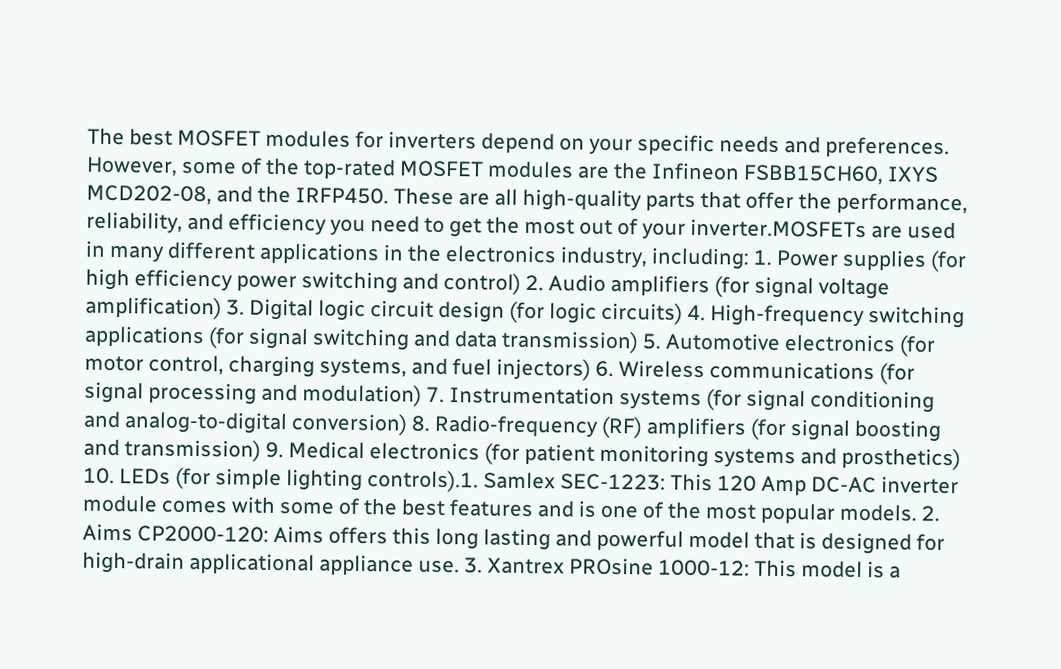The best MOSFET modules for inverters depend on your specific needs and preferences. However, some of the top-rated MOSFET modules are the Infineon FSBB15CH60, IXYS MCD202-08, and the IRFP450. These are all high-quality parts that offer the performance, reliability, and efficiency you need to get the most out of your inverter.MOSFETs are used in many different applications in the electronics industry, including: 1. Power supplies (for high efficiency power switching and control) 2. Audio amplifiers (for signal voltage amplification) 3. Digital logic circuit design (for logic circuits) 4. High-frequency switching applications (for signal switching and data transmission) 5. Automotive electronics (for motor control, charging systems, and fuel injectors) 6. Wireless communications (for signal processing and modulation) 7. Instrumentation systems (for signal conditioning and analog-to-digital conversion) 8. Radio-frequency (RF) amplifiers (for signal boosting and transmission) 9. Medical electronics (for patient monitoring systems and prosthetics) 10. LEDs (for simple lighting controls).1. Samlex SEC-1223: This 120 Amp DC-AC inverter module comes with some of the best features and is one of the most popular models. 2. Aims CP2000-120: Aims offers this long lasting and powerful model that is designed for high-drain applicational appliance use. 3. Xantrex PROsine 1000-12: This model is a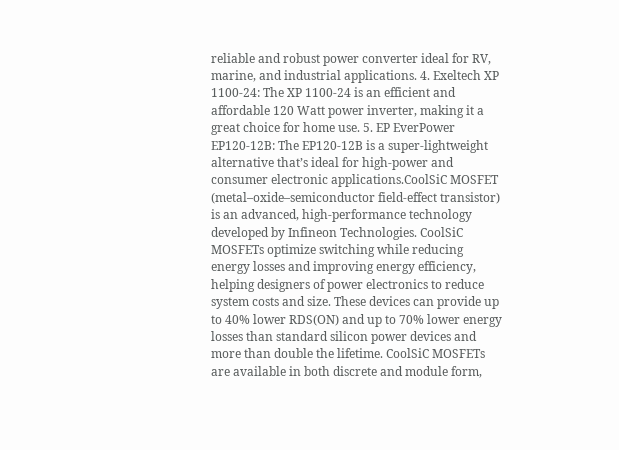reliable and robust power converter ideal for RV, marine, and industrial applications. 4. Exeltech XP 1100-24: The XP 1100-24 is an efficient and affordable 120 Watt power inverter, making it a great choice for home use. 5. EP EverPower EP120-12B: The EP120-12B is a super-lightweight alternative that’s ideal for high-power and consumer electronic applications.CoolSiC MOSFET (metal–oxide–semiconductor field-effect transistor) is an advanced, high-performance technology developed by Infineon Technologies. CoolSiC MOSFETs optimize switching while reducing energy losses and improving energy efficiency, helping designers of power electronics to reduce system costs and size. These devices can provide up to 40% lower RDS(ON) and up to 70% lower energy losses than standard silicon power devices and more than double the lifetime. CoolSiC MOSFETs are available in both discrete and module form,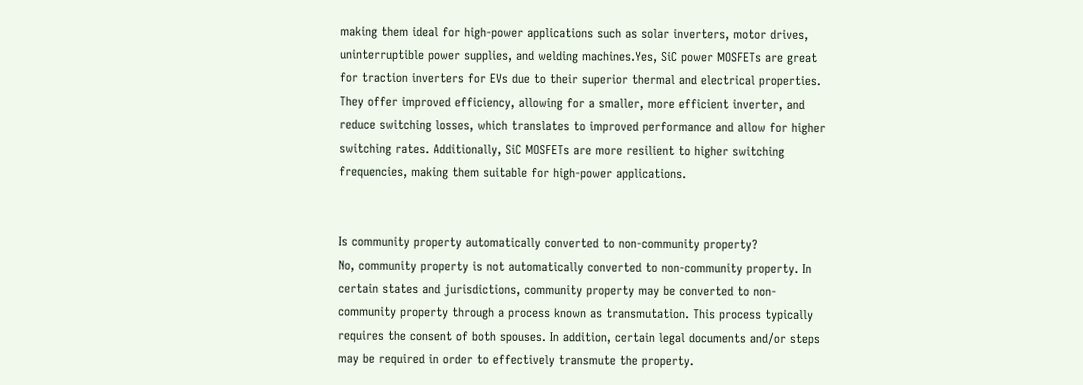making them ideal for high-power applications such as solar inverters, motor drives, uninterruptible power supplies, and welding machines.Yes, SiC power MOSFETs are great for traction inverters for EVs due to their superior thermal and electrical properties. They offer improved efficiency, allowing for a smaller, more efficient inverter, and reduce switching losses, which translates to improved performance and allow for higher switching rates. Additionally, SiC MOSFETs are more resilient to higher switching frequencies, making them suitable for high-power applications.


Is community property automatically converted to non-community property?
No, community property is not automatically converted to non-community property. In certain states and jurisdictions, community property may be converted to non-community property through a process known as transmutation. This process typically requires the consent of both spouses. In addition, certain legal documents and/or steps may be required in order to effectively transmute the property.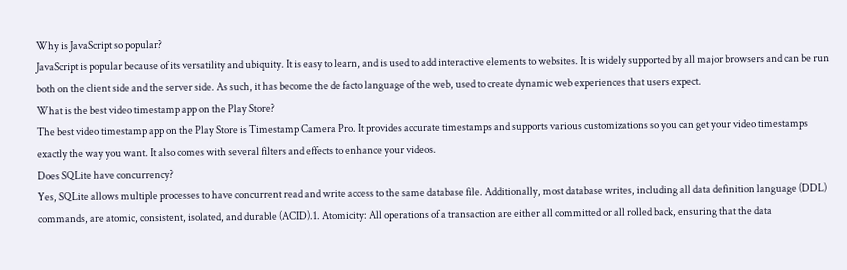Why is JavaScript so popular?
JavaScript is popular because of its versatility and ubiquity. It is easy to learn, and is used to add interactive elements to websites. It is widely supported by all major browsers and can be run both on the client side and the server side. As such, it has become the de facto language of the web, used to create dynamic web experiences that users expect.
What is the best video timestamp app on the Play Store?
The best video timestamp app on the Play Store is Timestamp Camera Pro. It provides accurate timestamps and supports various customizations so you can get your video timestamps exactly the way you want. It also comes with several filters and effects to enhance your videos.
Does SQLite have concurrency?
Yes, SQLite allows multiple processes to have concurrent read and write access to the same database file. Additionally, most database writes, including all data definition language (DDL) commands, are atomic, consistent, isolated, and durable (ACID).1. Atomicity: All operations of a transaction are either all committed or all rolled back, ensuring that the data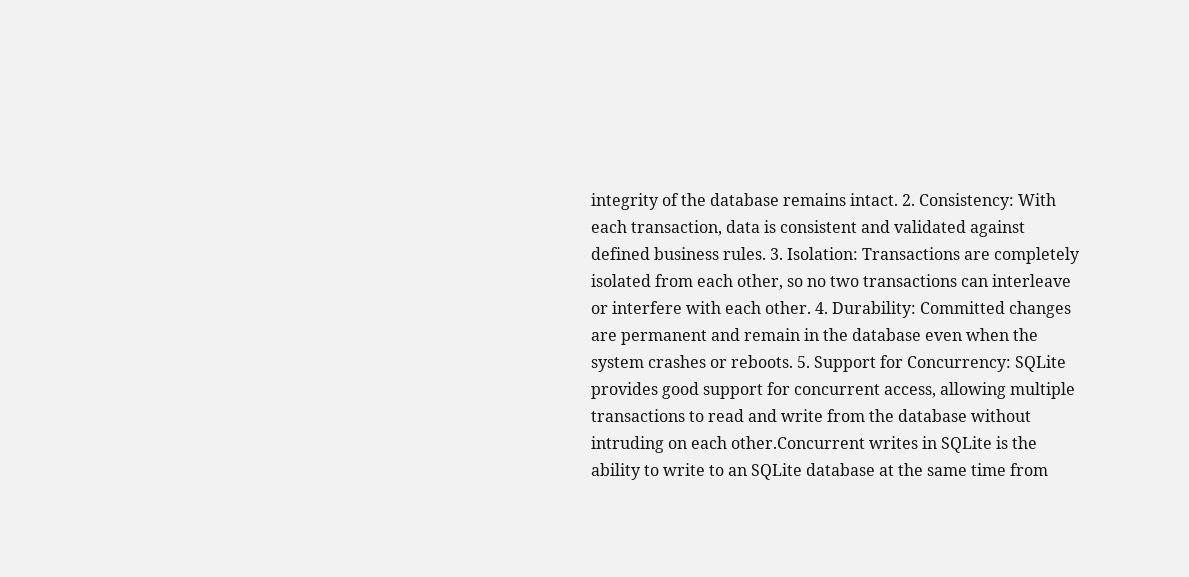integrity of the database remains intact. 2. Consistency: With each transaction, data is consistent and validated against defined business rules. 3. Isolation: Transactions are completely isolated from each other, so no two transactions can interleave or interfere with each other. 4. Durability: Committed changes are permanent and remain in the database even when the system crashes or reboots. 5. Support for Concurrency: SQLite provides good support for concurrent access, allowing multiple transactions to read and write from the database without intruding on each other.Concurrent writes in SQLite is the ability to write to an SQLite database at the same time from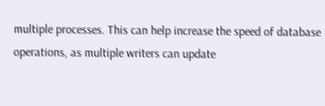multiple processes. This can help increase the speed of database operations, as multiple writers can update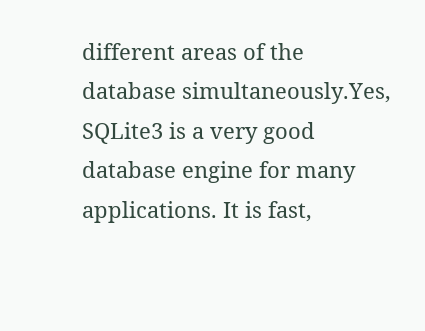different areas of the database simultaneously.Yes, SQLite3 is a very good database engine for many applications. It is fast,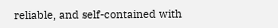reliable, and self-contained with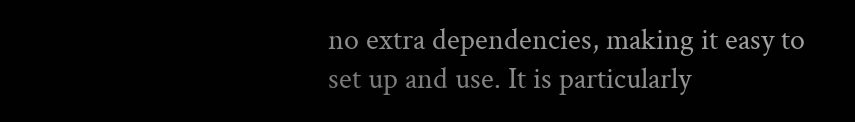no extra dependencies, making it easy to set up and use. It is particularly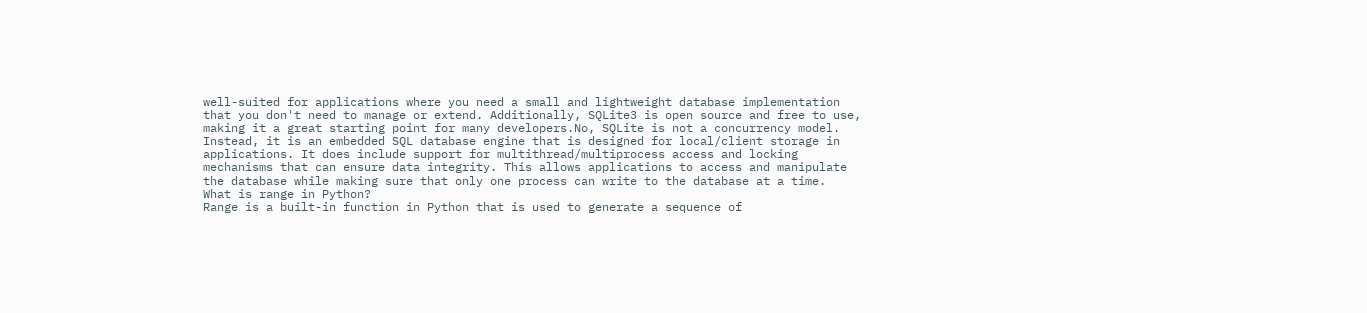well-suited for applications where you need a small and lightweight database implementation that you don't need to manage or extend. Additionally, SQLite3 is open source and free to use, making it a great starting point for many developers.No, SQLite is not a concurrency model. Instead, it is an embedded SQL database engine that is designed for local/client storage in applications. It does include support for multithread/multiprocess access and locking mechanisms that can ensure data integrity. This allows applications to access and manipulate the database while making sure that only one process can write to the database at a time.
What is range in Python?
Range is a built-in function in Python that is used to generate a sequence of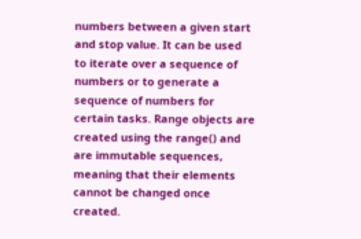numbers between a given start and stop value. It can be used to iterate over a sequence of numbers or to generate a sequence of numbers for certain tasks. Range objects are created using the range() and are immutable sequences, meaning that their elements cannot be changed once created.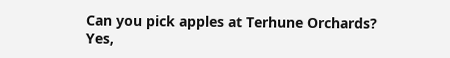Can you pick apples at Terhune Orchards?
Yes,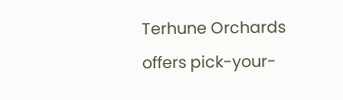Terhune Orchards offers pick-your-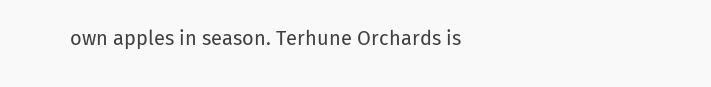own apples in season. Terhune Orchards is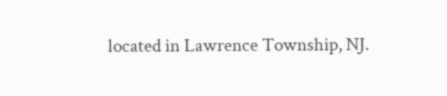located in Lawrence Township, NJ.